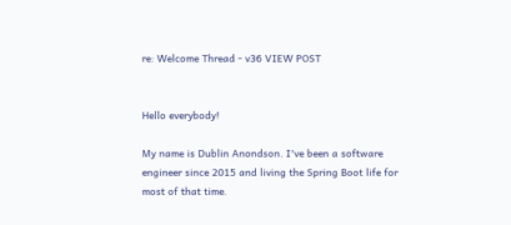re: Welcome Thread - v36 VIEW POST


Hello everybody!

My name is Dublin Anondson. I've been a software engineer since 2015 and living the Spring Boot life for most of that time.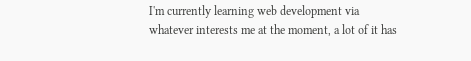I'm currently learning web development via whatever interests me at the moment, a lot of it has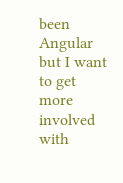been Angular but I want to get more involved with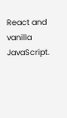React and vanilla JavaScript.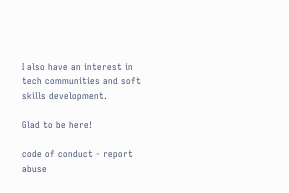I also have an interest in tech communities and soft skills development.

Glad to be here!

code of conduct - report abuse